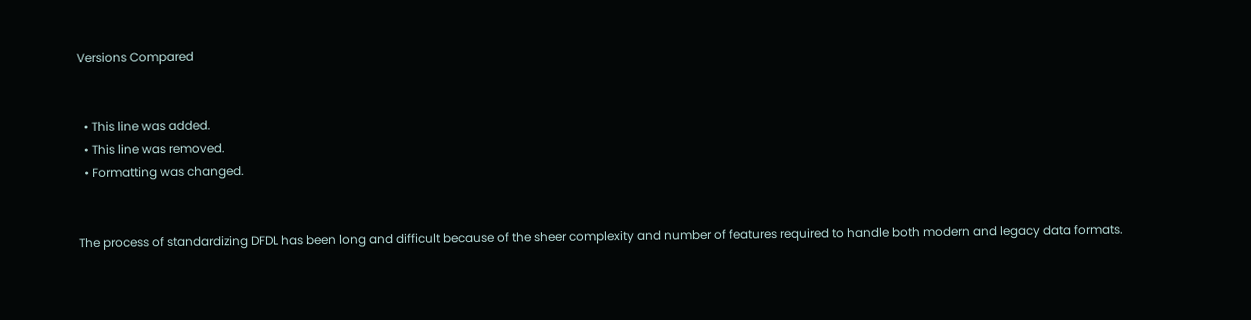Versions Compared


  • This line was added.
  • This line was removed.
  • Formatting was changed.


The process of standardizing DFDL has been long and difficult because of the sheer complexity and number of features required to handle both modern and legacy data formats.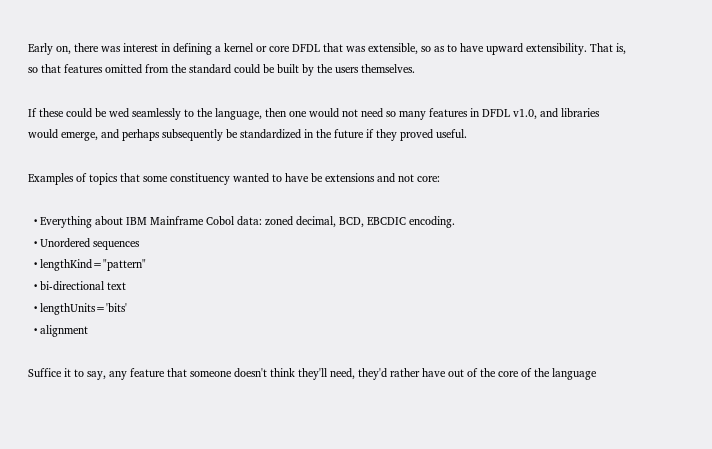Early on, there was interest in defining a kernel or core DFDL that was extensible, so as to have upward extensibility. That is, so that features omitted from the standard could be built by the users themselves.

If these could be wed seamlessly to the language, then one would not need so many features in DFDL v1.0, and libraries would emerge, and perhaps subsequently be standardized in the future if they proved useful.

Examples of topics that some constituency wanted to have be extensions and not core:

  • Everything about IBM Mainframe Cobol data: zoned decimal, BCD, EBCDIC encoding.
  • Unordered sequences
  • lengthKind="pattern"
  • bi-directional text
  • lengthUnits='bits'
  • alignment

Suffice it to say, any feature that someone doesn't think they'll need, they'd rather have out of the core of the language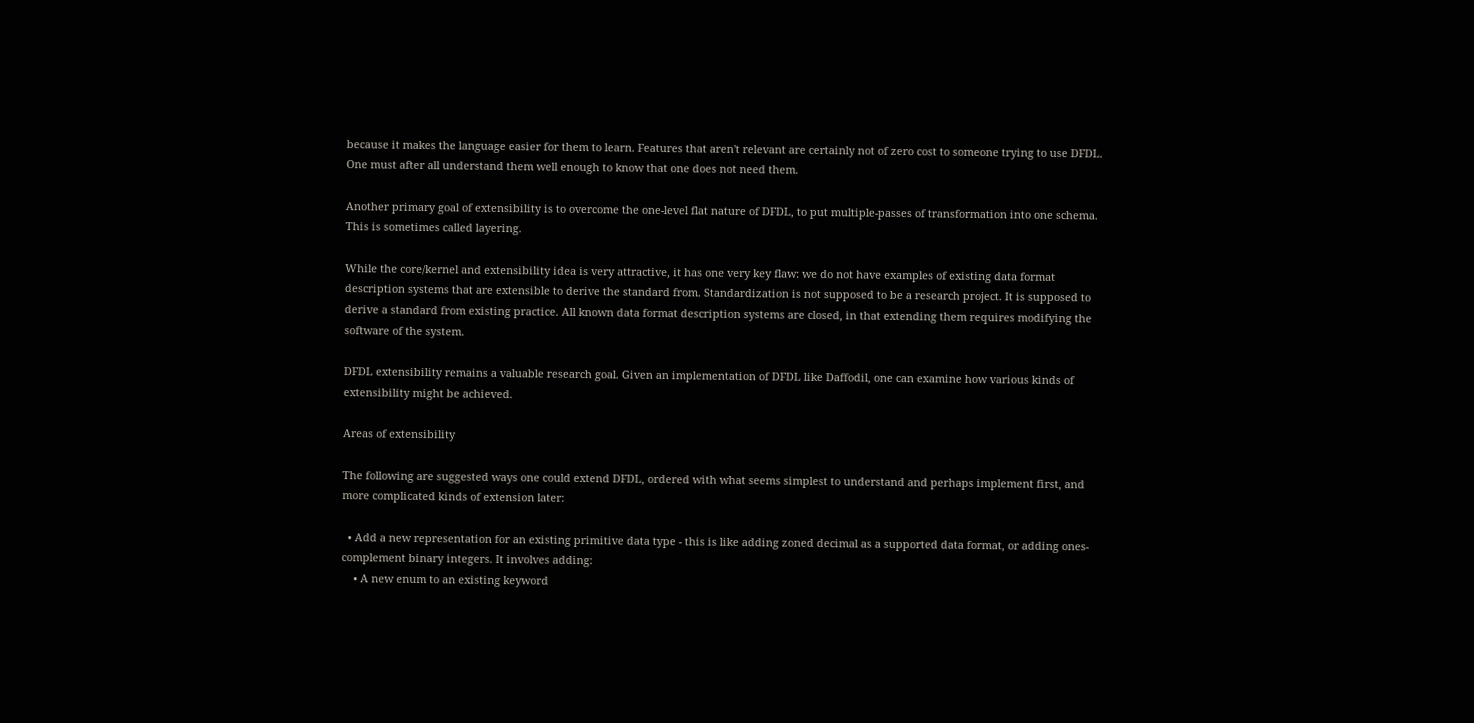because it makes the language easier for them to learn. Features that aren't relevant are certainly not of zero cost to someone trying to use DFDL. One must after all understand them well enough to know that one does not need them.

Another primary goal of extensibility is to overcome the one-level flat nature of DFDL, to put multiple-passes of transformation into one schema. This is sometimes called layering.

While the core/kernel and extensibility idea is very attractive, it has one very key flaw: we do not have examples of existing data format description systems that are extensible to derive the standard from. Standardization is not supposed to be a research project. It is supposed to derive a standard from existing practice. All known data format description systems are closed, in that extending them requires modifying the software of the system.

DFDL extensibility remains a valuable research goal. Given an implementation of DFDL like Daffodil, one can examine how various kinds of extensibility might be achieved.

Areas of extensibility

The following are suggested ways one could extend DFDL, ordered with what seems simplest to understand and perhaps implement first, and more complicated kinds of extension later:

  • Add a new representation for an existing primitive data type - this is like adding zoned decimal as a supported data format, or adding ones-complement binary integers. It involves adding:
    • A new enum to an existing keyword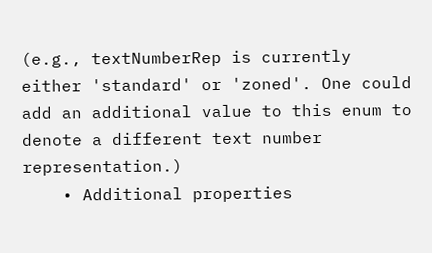(e.g., textNumberRep is currently either 'standard' or 'zoned'. One could add an additional value to this enum to denote a different text number representation.)
    • Additional properties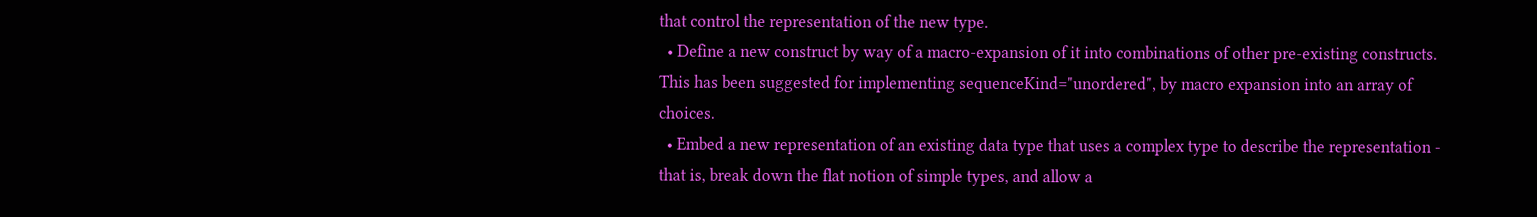that control the representation of the new type.
  • Define a new construct by way of a macro-expansion of it into combinations of other pre-existing constructs. This has been suggested for implementing sequenceKind="unordered", by macro expansion into an array of choices.
  • Embed a new representation of an existing data type that uses a complex type to describe the representation - that is, break down the flat notion of simple types, and allow a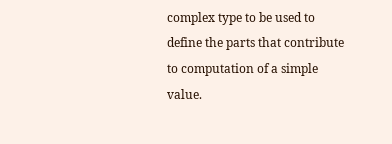complex type to be used to define the parts that contribute to computation of a simple value.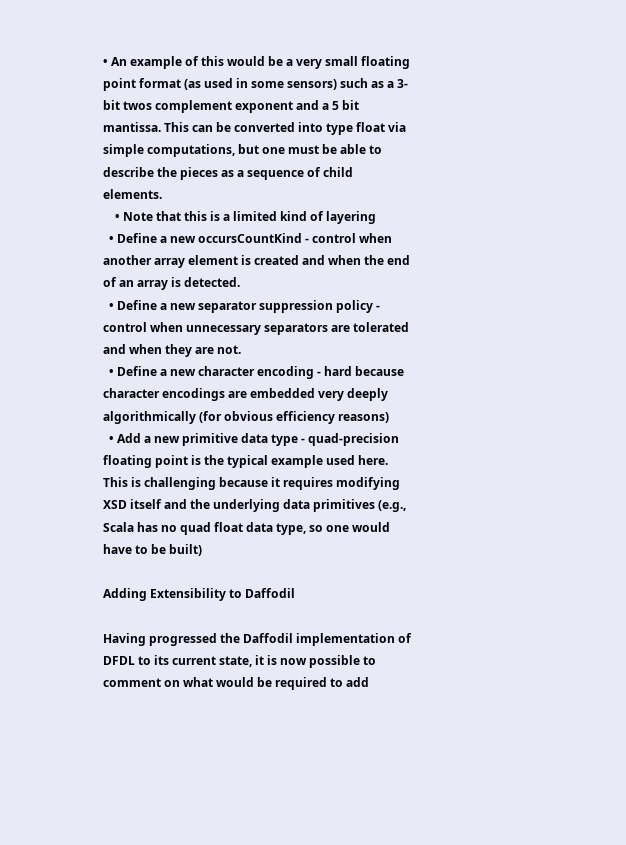• An example of this would be a very small floating point format (as used in some sensors) such as a 3-bit twos complement exponent and a 5 bit mantissa. This can be converted into type float via simple computations, but one must be able to describe the pieces as a sequence of child elements.
    • Note that this is a limited kind of layering
  • Define a new occursCountKind - control when another array element is created and when the end of an array is detected.
  • Define a new separator suppression policy - control when unnecessary separators are tolerated and when they are not.
  • Define a new character encoding - hard because character encodings are embedded very deeply algorithmically (for obvious efficiency reasons)
  • Add a new primitive data type - quad-precision floating point is the typical example used here. This is challenging because it requires modifying XSD itself and the underlying data primitives (e.g., Scala has no quad float data type, so one would have to be built)

Adding Extensibility to Daffodil

Having progressed the Daffodil implementation of DFDL to its current state, it is now possible to comment on what would be required to add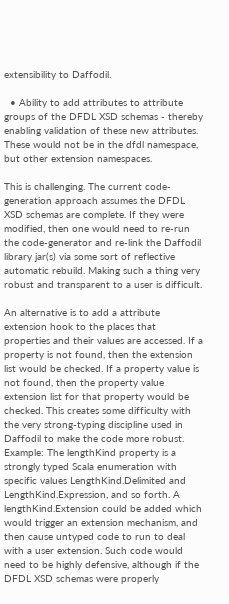extensibility to Daffodil.

  • Ability to add attributes to attribute groups of the DFDL XSD schemas - thereby enabling validation of these new attributes. These would not be in the dfdl namespace, but other extension namespaces.

This is challenging. The current code-generation approach assumes the DFDL XSD schemas are complete. If they were modified, then one would need to re-run the code-generator and re-link the Daffodil library jar(s) via some sort of reflective automatic rebuild. Making such a thing very robust and transparent to a user is difficult.

An alternative is to add a attribute extension hook to the places that properties and their values are accessed. If a property is not found, then the extension list would be checked. If a property value is not found, then the property value extension list for that property would be checked. This creates some difficulty with the very strong-typing discipline used in Daffodil to make the code more robust. Example: The lengthKind property is a strongly typed Scala enumeration with specific values LengthKind.Delimited and LengthKind.Expression, and so forth. A lengthKind.Extension could be added which would trigger an extension mechanism, and then cause untyped code to run to deal with a user extension. Such code would need to be highly defensive, although if the DFDL XSD schemas were properly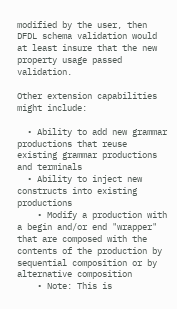modified by the user, then DFDL schema validation would at least insure that the new property usage passed validation.

Other extension capabilities might include:

  • Ability to add new grammar productions that reuse existing grammar productions and terminals
  • Ability to inject new constructs into existing productions
    • Modify a production with a begin and/or end "wrapper" that are composed with the contents of the production by sequential composition or by alternative composition
    • Note: This is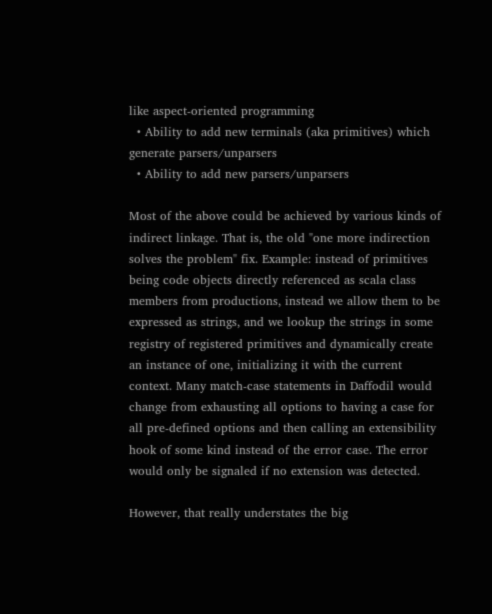like aspect-oriented programming
  • Ability to add new terminals (aka primitives) which generate parsers/unparsers
  • Ability to add new parsers/unparsers

Most of the above could be achieved by various kinds of indirect linkage. That is, the old "one more indirection solves the problem" fix. Example: instead of primitives being code objects directly referenced as scala class members from productions, instead we allow them to be expressed as strings, and we lookup the strings in some registry of registered primitives and dynamically create an instance of one, initializing it with the current context. Many match-case statements in Daffodil would change from exhausting all options to having a case for all pre-defined options and then calling an extensibility hook of some kind instead of the error case. The error would only be signaled if no extension was detected.

However, that really understates the big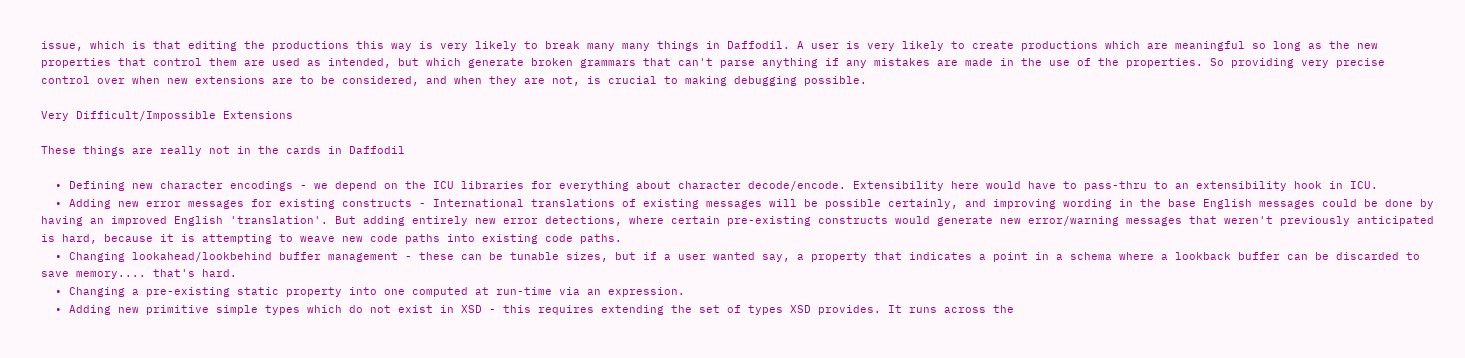issue, which is that editing the productions this way is very likely to break many many things in Daffodil. A user is very likely to create productions which are meaningful so long as the new properties that control them are used as intended, but which generate broken grammars that can't parse anything if any mistakes are made in the use of the properties. So providing very precise control over when new extensions are to be considered, and when they are not, is crucial to making debugging possible.

Very Difficult/Impossible Extensions

These things are really not in the cards in Daffodil

  • Defining new character encodings - we depend on the ICU libraries for everything about character decode/encode. Extensibility here would have to pass-thru to an extensibility hook in ICU.
  • Adding new error messages for existing constructs - International translations of existing messages will be possible certainly, and improving wording in the base English messages could be done by having an improved English 'translation'. But adding entirely new error detections, where certain pre-existing constructs would generate new error/warning messages that weren't previously anticipated is hard, because it is attempting to weave new code paths into existing code paths.
  • Changing lookahead/lookbehind buffer management - these can be tunable sizes, but if a user wanted say, a property that indicates a point in a schema where a lookback buffer can be discarded to save memory.... that's hard.
  • Changing a pre-existing static property into one computed at run-time via an expression.
  • Adding new primitive simple types which do not exist in XSD - this requires extending the set of types XSD provides. It runs across the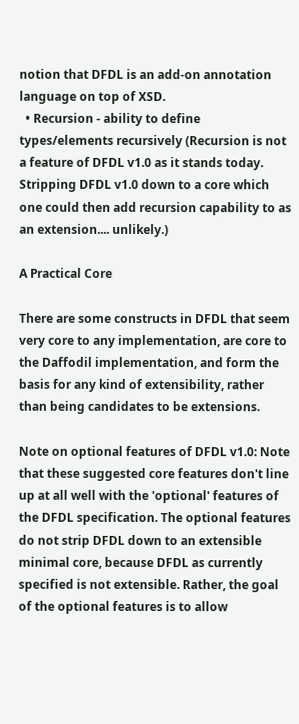notion that DFDL is an add-on annotation language on top of XSD.
  • Recursion - ability to define types/elements recursively (Recursion is not a feature of DFDL v1.0 as it stands today. Stripping DFDL v1.0 down to a core which one could then add recursion capability to as an extension.... unlikely.)

A Practical Core

There are some constructs in DFDL that seem very core to any implementation, are core to the Daffodil implementation, and form the basis for any kind of extensibility, rather than being candidates to be extensions.

Note on optional features of DFDL v1.0: Note that these suggested core features don't line up at all well with the 'optional' features of the DFDL specification. The optional features do not strip DFDL down to an extensible minimal core, because DFDL as currently specified is not extensible. Rather, the goal of the optional features is to allow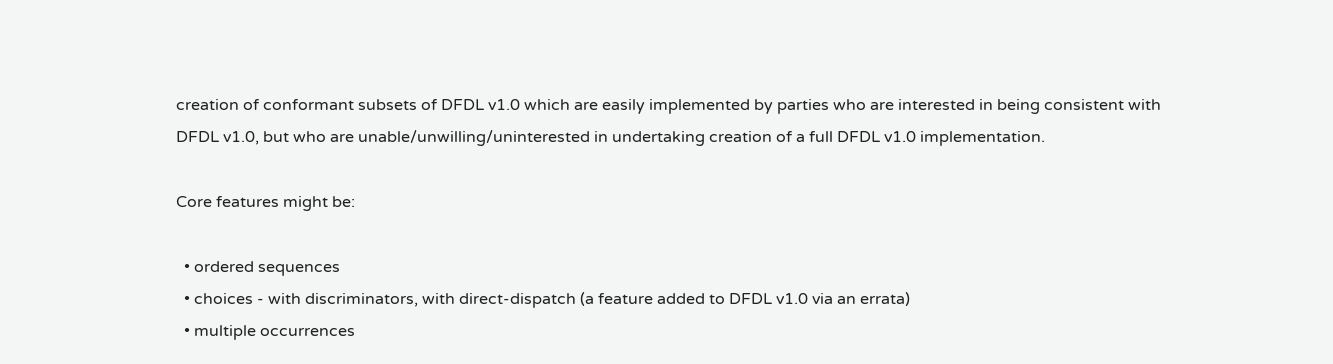creation of conformant subsets of DFDL v1.0 which are easily implemented by parties who are interested in being consistent with DFDL v1.0, but who are unable/unwilling/uninterested in undertaking creation of a full DFDL v1.0 implementation.

Core features might be:

  • ordered sequences
  • choices - with discriminators, with direct-dispatch (a feature added to DFDL v1.0 via an errata)
  • multiple occurrences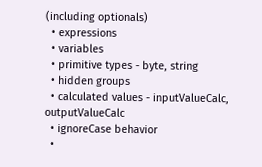(including optionals)
  • expressions
  • variables
  • primitive types - byte, string
  • hidden groups
  • calculated values - inputValueCalc, outputValueCalc
  • ignoreCase behavior
  •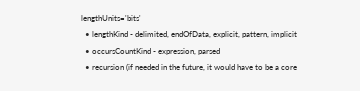lengthUnits='bits'
  • lengthKind - delimited, endOfData, explicit, pattern, implicit
  • occursCountKind - expression, parsed
  • recursion (if needed in the future, it would have to be a core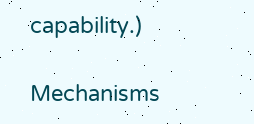capability.)

Mechanisms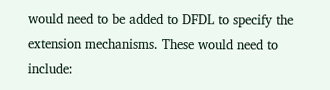would need to be added to DFDL to specify the extension mechanisms. These would need to include: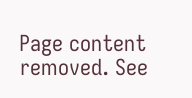Page content removed. See